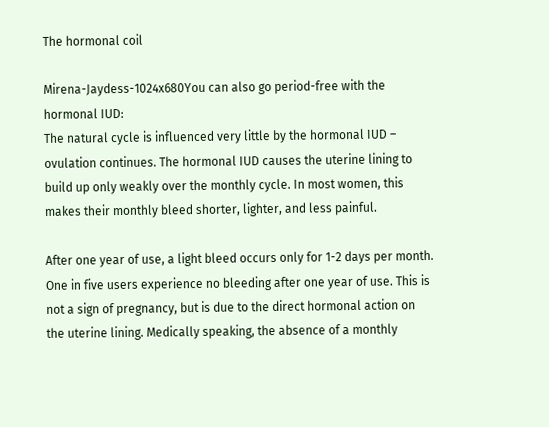The hormonal coil

Mirena-Jaydess-1024x680You can also go period-free with the hormonal IUD:
The natural cycle is influenced very little by the hormonal IUD – ovulation continues. The hormonal IUD causes the uterine lining to build up only weakly over the monthly cycle. In most women, this makes their monthly bleed shorter, lighter, and less painful.

After one year of use, a light bleed occurs only for 1-2 days per month. One in five users experience no bleeding after one year of use. This is not a sign of pregnancy, but is due to the direct hormonal action on the uterine lining. Medically speaking, the absence of a monthly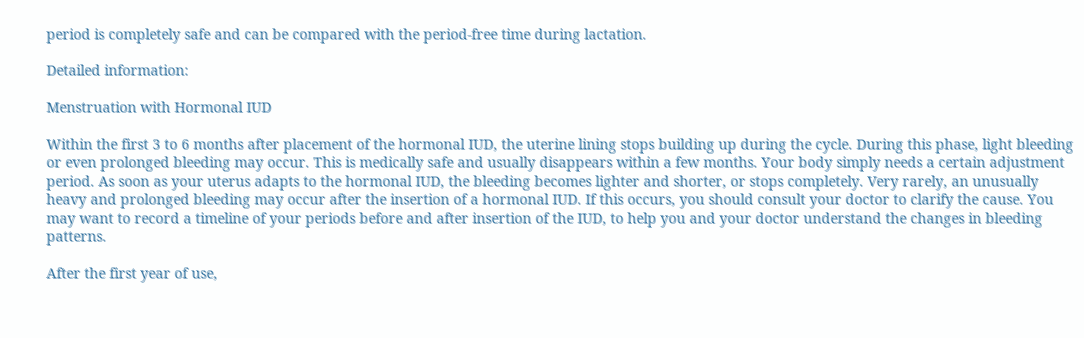period is completely safe and can be compared with the period-free time during lactation.

Detailed information:

Menstruation with Hormonal IUD

Within the first 3 to 6 months after placement of the hormonal IUD, the uterine lining stops building up during the cycle. During this phase, light bleeding or even prolonged bleeding may occur. This is medically safe and usually disappears within a few months. Your body simply needs a certain adjustment period. As soon as your uterus adapts to the hormonal IUD, the bleeding becomes lighter and shorter, or stops completely. Very rarely, an unusually heavy and prolonged bleeding may occur after the insertion of a hormonal IUD. If this occurs, you should consult your doctor to clarify the cause. You may want to record a timeline of your periods before and after insertion of the IUD, to help you and your doctor understand the changes in bleeding patterns.

After the first year of use,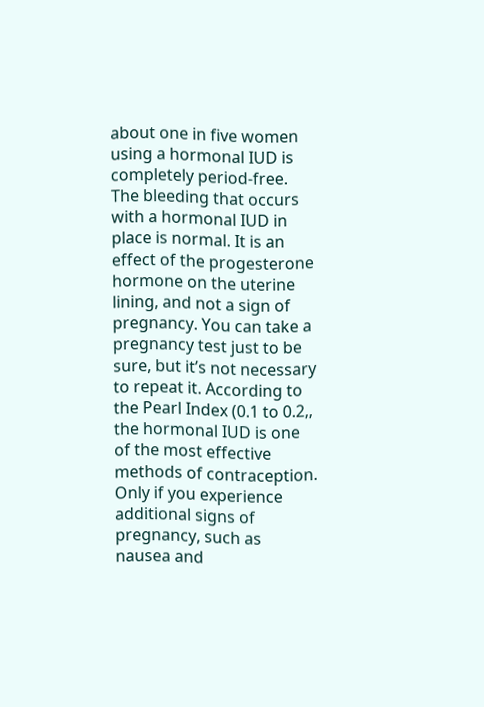about one in five women using a hormonal IUD is completely period-free.
The bleeding that occurs with a hormonal IUD in place is normal. It is an effect of the progesterone hormone on the uterine lining, and not a sign of pregnancy. You can take a pregnancy test just to be sure, but it’s not necessary to repeat it. According to the Pearl Index (0.1 to 0.2,, the hormonal IUD is one of the most effective methods of contraception. Only if you experience additional signs of pregnancy, such as nausea and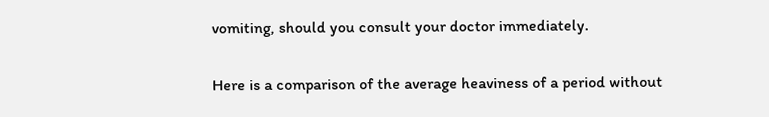vomiting, should you consult your doctor immediately.

Here is a comparison of the average heaviness of a period without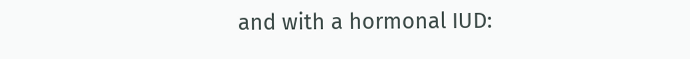and with a hormonal IUD: